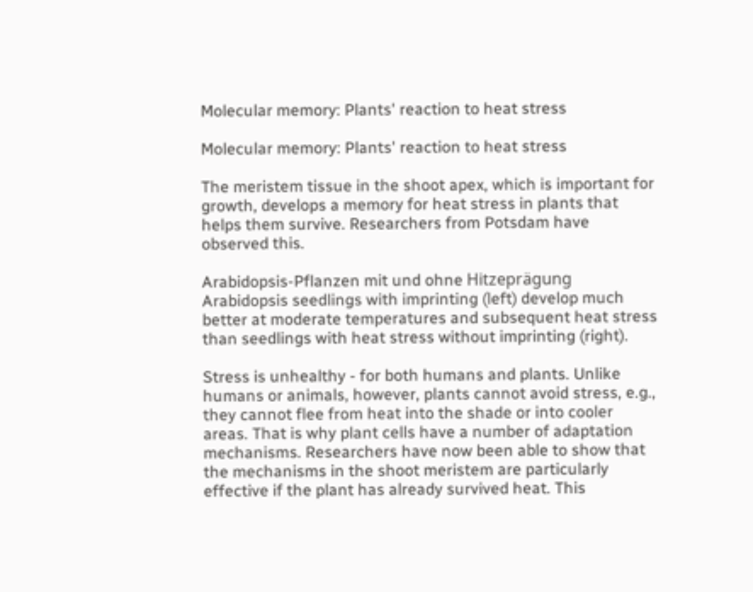Molecular memory: Plants' reaction to heat stress

Molecular memory: Plants' reaction to heat stress

The meristem tissue in the shoot apex, which is important for growth, develops a memory for heat stress in plants that helps them survive. Researchers from Potsdam have observed this.

Arabidopsis-Pflanzen mit und ohne Hitzeprägung
Arabidopsis seedlings with imprinting (left) develop much better at moderate temperatures and subsequent heat stress than seedlings with heat stress without imprinting (right).

Stress is unhealthy - for both humans and plants. Unlike humans or animals, however, plants cannot avoid stress, e.g., they cannot flee from heat into the shade or into cooler areas. That is why plant cells have a number of adaptation mechanisms. Researchers have now been able to show that the mechanisms in the shoot meristem are particularly effective if the plant has already survived heat. This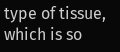type of tissue, which is so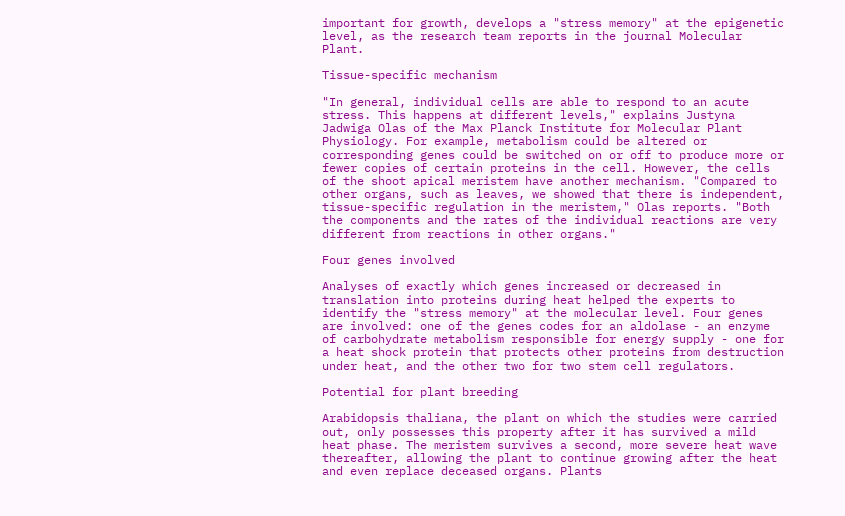important for growth, develops a "stress memory" at the epigenetic level, as the research team reports in the journal Molecular Plant.

Tissue-specific mechanism

"In general, individual cells are able to respond to an acute stress. This happens at different levels," explains Justyna Jadwiga Olas of the Max Planck Institute for Molecular Plant Physiology. For example, metabolism could be altered or corresponding genes could be switched on or off to produce more or fewer copies of certain proteins in the cell. However, the cells of the shoot apical meristem have another mechanism. "Compared to other organs, such as leaves, we showed that there is independent, tissue-specific regulation in the meristem," Olas reports. "Both the components and the rates of the individual reactions are very different from reactions in other organs."

Four genes involved

Analyses of exactly which genes increased or decreased in translation into proteins during heat helped the experts to identify the "stress memory" at the molecular level. Four genes are involved: one of the genes codes for an aldolase - an enzyme of carbohydrate metabolism responsible for energy supply - one for a heat shock protein that protects other proteins from destruction under heat, and the other two for two stem cell regulators.

Potential for plant breeding

Arabidopsis thaliana, the plant on which the studies were carried out, only possesses this property after it has survived a mild heat phase. The meristem survives a second, more severe heat wave thereafter, allowing the plant to continue growing after the heat and even replace deceased organs. Plants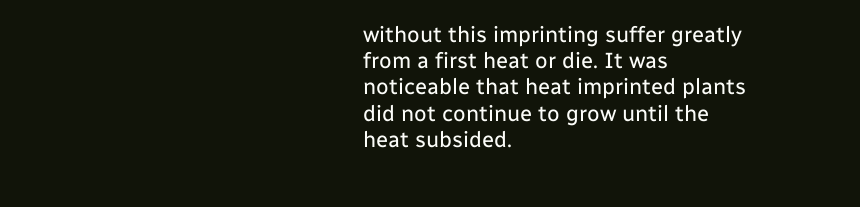without this imprinting suffer greatly from a first heat or die. It was noticeable that heat imprinted plants did not continue to grow until the heat subsided.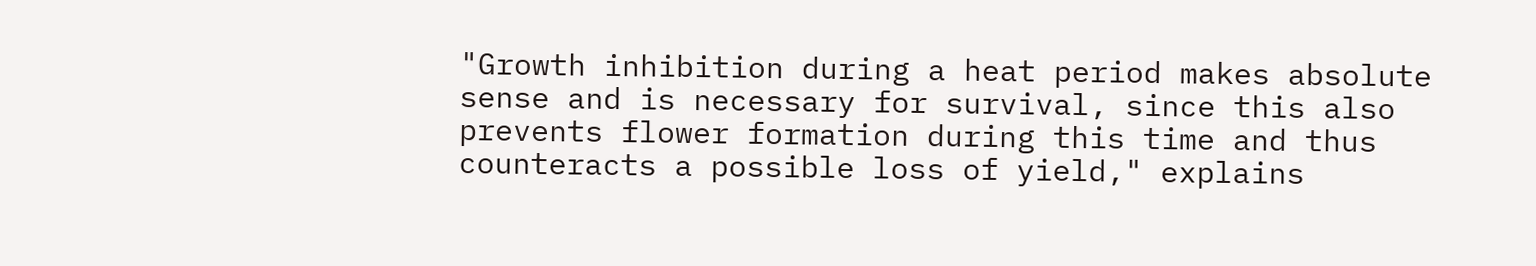"Growth inhibition during a heat period makes absolute sense and is necessary for survival, since this also prevents flower formation during this time and thus counteracts a possible loss of yield," explains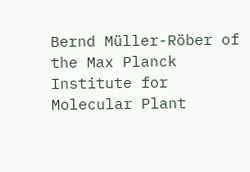Bernd Müller-Röber of the Max Planck Institute for Molecular Plant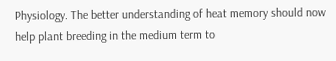Physiology. The better understanding of heat memory should now help plant breeding in the medium term to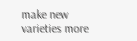make new varieties more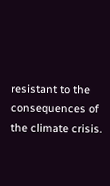resistant to the consequences of the climate crisis.